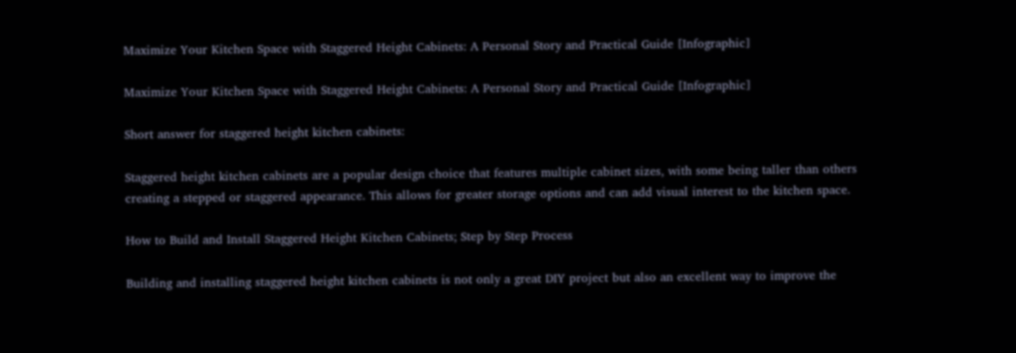Maximize Your Kitchen Space with Staggered Height Cabinets: A Personal Story and Practical Guide [Infographic]

Maximize Your Kitchen Space with Staggered Height Cabinets: A Personal Story and Practical Guide [Infographic]

Short answer for staggered height kitchen cabinets:

Staggered height kitchen cabinets are a popular design choice that features multiple cabinet sizes, with some being taller than others creating a stepped or staggered appearance. This allows for greater storage options and can add visual interest to the kitchen space.

How to Build and Install Staggered Height Kitchen Cabinets; Step by Step Process

Building and installing staggered height kitchen cabinets is not only a great DIY project but also an excellent way to improve the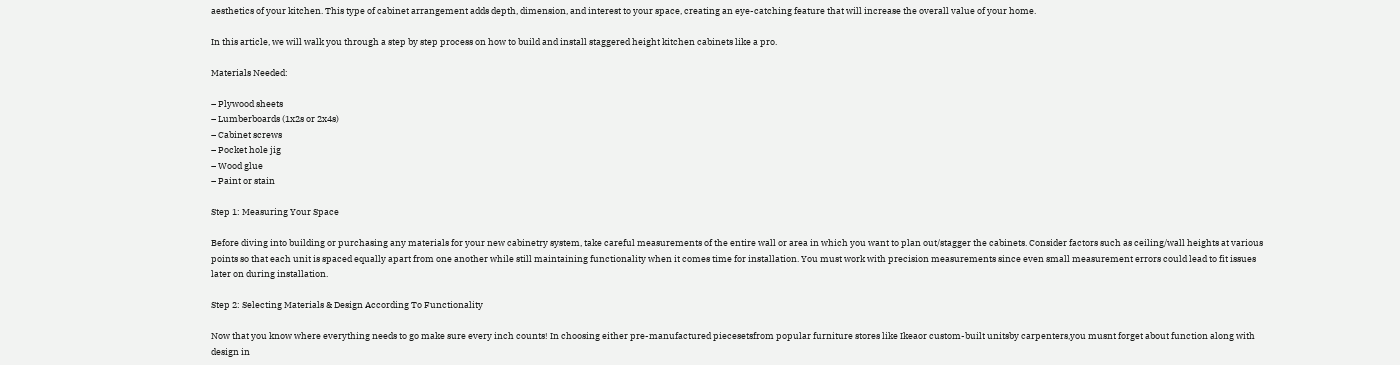aesthetics of your kitchen. This type of cabinet arrangement adds depth, dimension, and interest to your space, creating an eye-catching feature that will increase the overall value of your home.

In this article, we will walk you through a step by step process on how to build and install staggered height kitchen cabinets like a pro.

Materials Needed:

– Plywood sheets
– Lumberboards (1x2s or 2x4s)
– Cabinet screws
– Pocket hole jig
– Wood glue
– Paint or stain

Step 1: Measuring Your Space

Before diving into building or purchasing any materials for your new cabinetry system, take careful measurements of the entire wall or area in which you want to plan out/stagger the cabinets. Consider factors such as ceiling/wall heights at various points so that each unit is spaced equally apart from one another while still maintaining functionality when it comes time for installation. You must work with precision measurements since even small measurement errors could lead to fit issues later on during installation.

Step 2: Selecting Materials & Design According To Functionality

Now that you know where everything needs to go make sure every inch counts! In choosing either pre-manufactured piecesetsfrom popular furniture stores like Ikeaor custom-built unitsby carpenters,you musnt forget about function along with design in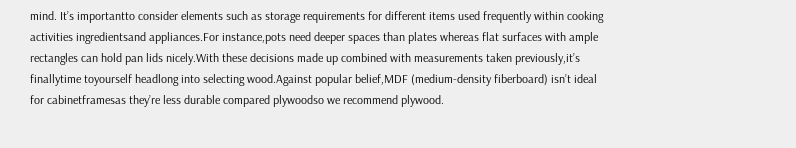mind. It’s importantto consider elements such as storage requirements for different items used frequently within cooking activities ingredientsand appliances.For instance,pots need deeper spaces than plates whereas flat surfaces with ample rectangles can hold pan lids nicely.With these decisions made up combined with measurements taken previously,it’s finallytime toyourself headlong into selecting wood.Against popular belief,MDF (medium-density fiberboard) isn’t ideal for cabinetframesas they’re less durable compared plywoodso we recommend plywood.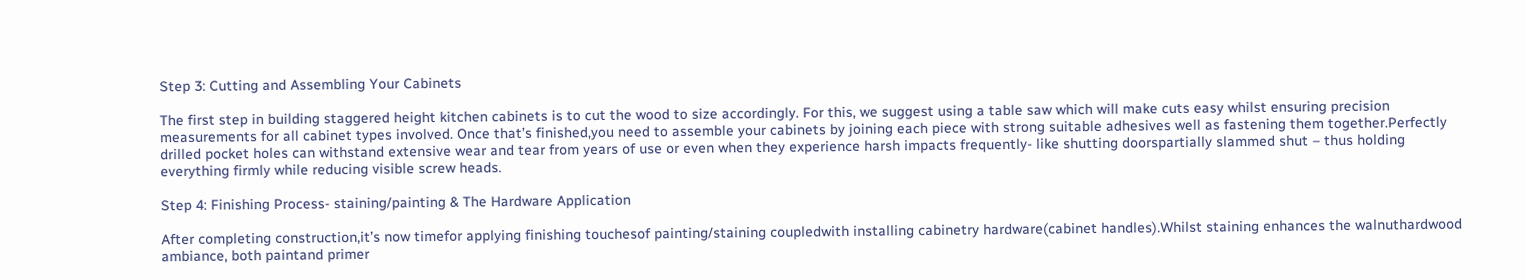Step 3: Cutting and Assembling Your Cabinets

The first step in building staggered height kitchen cabinets is to cut the wood to size accordingly. For this, we suggest using a table saw which will make cuts easy whilst ensuring precision measurements for all cabinet types involved. Once that’s finished,you need to assemble your cabinets by joining each piece with strong suitable adhesives well as fastening them together.Perfectly drilled pocket holes can withstand extensive wear and tear from years of use or even when they experience harsh impacts frequently- like shutting doorspartially slammed shut – thus holding everything firmly while reducing visible screw heads.

Step 4: Finishing Process- staining/painting & The Hardware Application

After completing construction,it’s now timefor applying finishing touchesof painting/staining coupledwith installing cabinetry hardware(cabinet handles).Whilst staining enhances the walnuthardwood ambiance, both paintand primer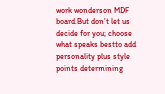work wonderson MDF board.But don’t let us decide for you; choose what speaks bestto add personality plus style points determining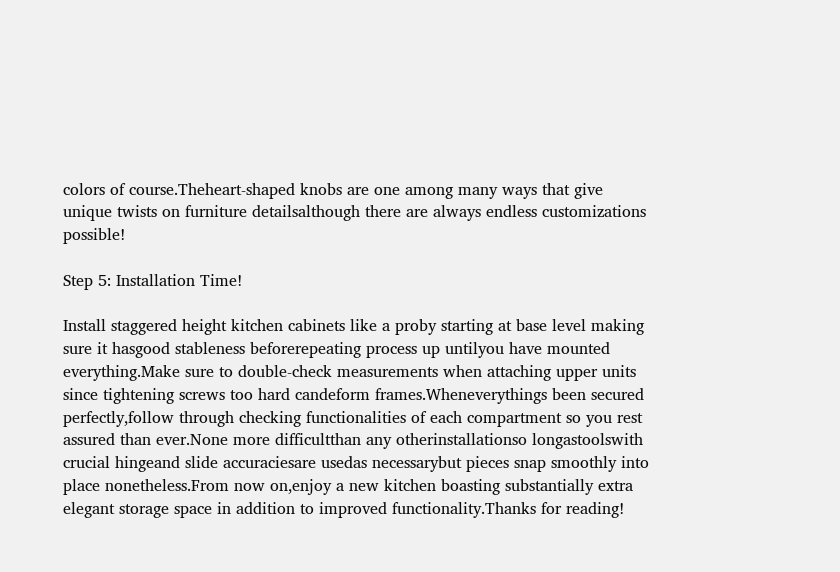colors of course.Theheart-shaped knobs are one among many ways that give unique twists on furniture detailsalthough there are always endless customizations possible!

Step 5: Installation Time!

Install staggered height kitchen cabinets like a proby starting at base level making sure it hasgood stableness beforerepeating process up untilyou have mounted everything.Make sure to double-check measurements when attaching upper units since tightening screws too hard candeform frames.Wheneverythings been secured perfectly,follow through checking functionalities of each compartment so you rest assured than ever.None more difficultthan any otherinstallationso longastoolswith crucial hingeand slide accuraciesare usedas necessarybut pieces snap smoothly into place nonetheless.From now on,enjoy a new kitchen boasting substantially extra elegant storage space in addition to improved functionality.Thanks for reading!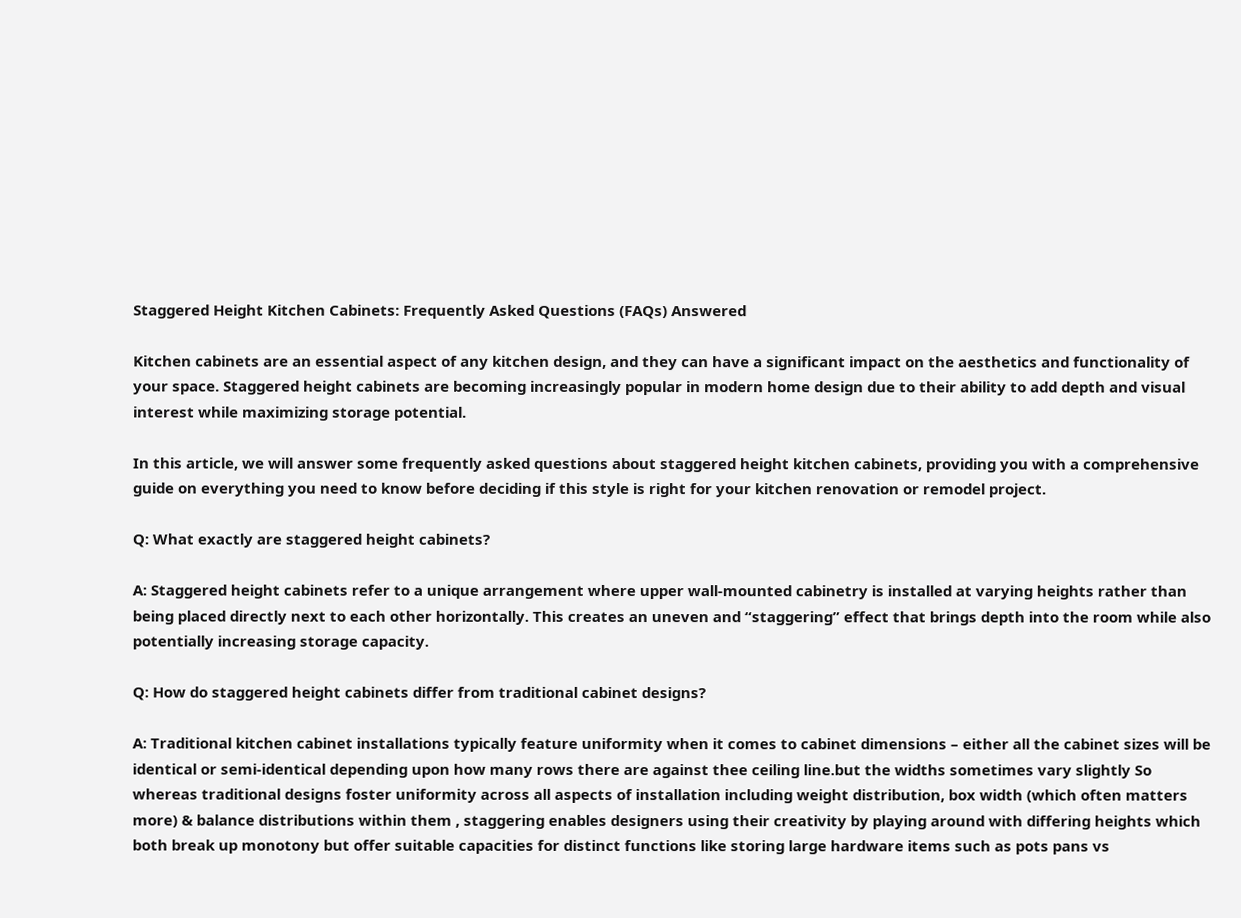Staggered Height Kitchen Cabinets: Frequently Asked Questions (FAQs) Answered

Kitchen cabinets are an essential aspect of any kitchen design, and they can have a significant impact on the aesthetics and functionality of your space. Staggered height cabinets are becoming increasingly popular in modern home design due to their ability to add depth and visual interest while maximizing storage potential.

In this article, we will answer some frequently asked questions about staggered height kitchen cabinets, providing you with a comprehensive guide on everything you need to know before deciding if this style is right for your kitchen renovation or remodel project.

Q: What exactly are staggered height cabinets?

A: Staggered height cabinets refer to a unique arrangement where upper wall-mounted cabinetry is installed at varying heights rather than being placed directly next to each other horizontally. This creates an uneven and “staggering” effect that brings depth into the room while also potentially increasing storage capacity.

Q: How do staggered height cabinets differ from traditional cabinet designs?

A: Traditional kitchen cabinet installations typically feature uniformity when it comes to cabinet dimensions – either all the cabinet sizes will be identical or semi-identical depending upon how many rows there are against thee ceiling line.but the widths sometimes vary slightly So whereas traditional designs foster uniformity across all aspects of installation including weight distribution, box width (which often matters more) & balance distributions within them , staggering enables designers using their creativity by playing around with differing heights which both break up monotony but offer suitable capacities for distinct functions like storing large hardware items such as pots pans vs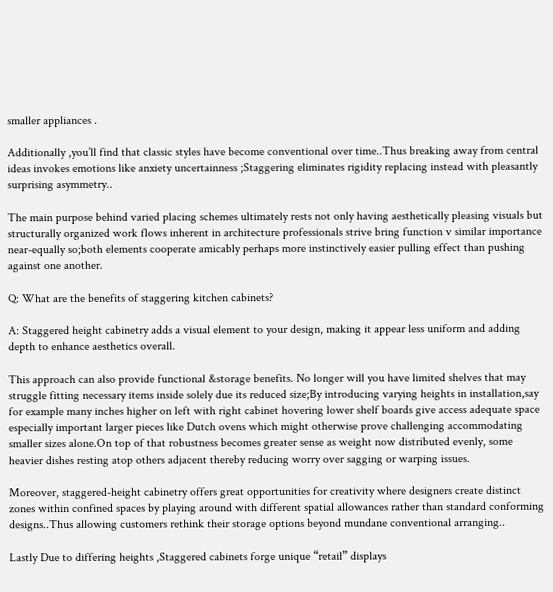smaller appliances .

Additionally ,you’ll find that classic styles have become conventional over time..Thus breaking away from central ideas invokes emotions like anxiety uncertainness ;Staggering eliminates rigidity replacing instead with pleasantly surprising asymmetry..

The main purpose behind varied placing schemes ultimately rests not only having aesthetically pleasing visuals but structurally organized work flows inherent in architecture professionals strive bring function v similar importance near-equally so;both elements cooperate amicably perhaps more instinctively easier pulling effect than pushing against one another.

Q: What are the benefits of staggering kitchen cabinets?

A: Staggered height cabinetry adds a visual element to your design, making it appear less uniform and adding depth to enhance aesthetics overall.

This approach can also provide functional &storage benefits. No longer will you have limited shelves that may struggle fitting necessary items inside solely due its reduced size;By introducing varying heights in installation,say for example many inches higher on left with right cabinet hovering lower shelf boards give access adequate space especially important larger pieces like Dutch ovens which might otherwise prove challenging accommodating smaller sizes alone.On top of that robustness becomes greater sense as weight now distributed evenly, some heavier dishes resting atop others adjacent thereby reducing worry over sagging or warping issues.

Moreover, staggered-height cabinetry offers great opportunities for creativity where designers create distinct zones within confined spaces by playing around with different spatial allowances rather than standard conforming designs..Thus allowing customers rethink their storage options beyond mundane conventional arranging..

Lastly Due to differing heights ,Staggered cabinets forge unique “retail” displays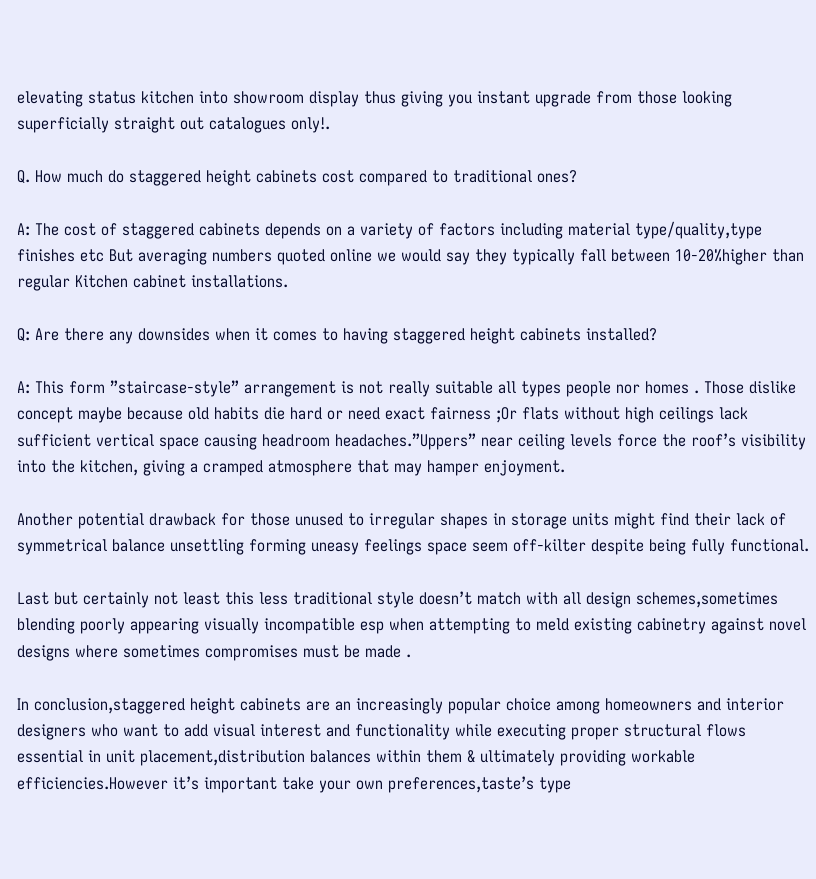elevating status kitchen into showroom display thus giving you instant upgrade from those looking superficially straight out catalogues only!.

Q. How much do staggered height cabinets cost compared to traditional ones?

A: The cost of staggered cabinets depends on a variety of factors including material type/quality,type finishes etc But averaging numbers quoted online we would say they typically fall between 10-20%higher than regular Kitchen cabinet installations.

Q: Are there any downsides when it comes to having staggered height cabinets installed?

A: This form ”staircase-style” arrangement is not really suitable all types people nor homes . Those dislike concept maybe because old habits die hard or need exact fairness ;Or flats without high ceilings lack sufficient vertical space causing headroom headaches.”Uppers” near ceiling levels force the roof’s visibility into the kitchen, giving a cramped atmosphere that may hamper enjoyment.

Another potential drawback for those unused to irregular shapes in storage units might find their lack of symmetrical balance unsettling forming uneasy feelings space seem off-kilter despite being fully functional.

Last but certainly not least this less traditional style doesn’t match with all design schemes,sometimes blending poorly appearing visually incompatible esp when attempting to meld existing cabinetry against novel designs where sometimes compromises must be made .

In conclusion,staggered height cabinets are an increasingly popular choice among homeowners and interior designers who want to add visual interest and functionality while executing proper structural flows essential in unit placement,distribution balances within them & ultimately providing workable efficiencies.However it’s important take your own preferences,taste’s type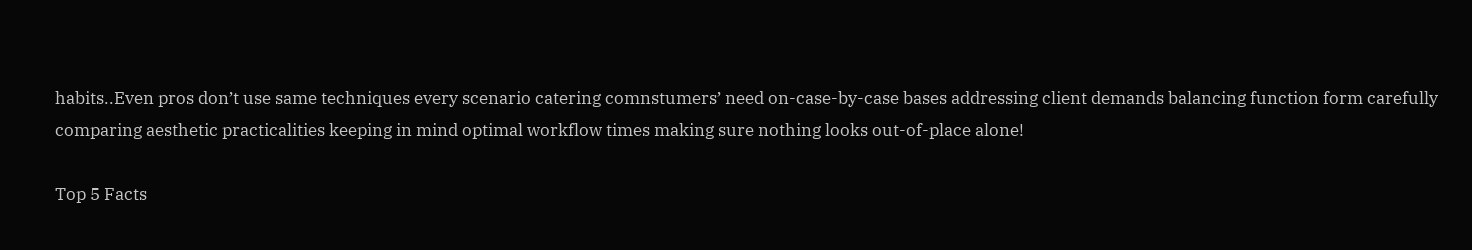habits..Even pros don’t use same techniques every scenario catering comnstumers’ need on-case-by-case bases addressing client demands balancing function form carefully comparing aesthetic practicalities keeping in mind optimal workflow times making sure nothing looks out-of-place alone!

Top 5 Facts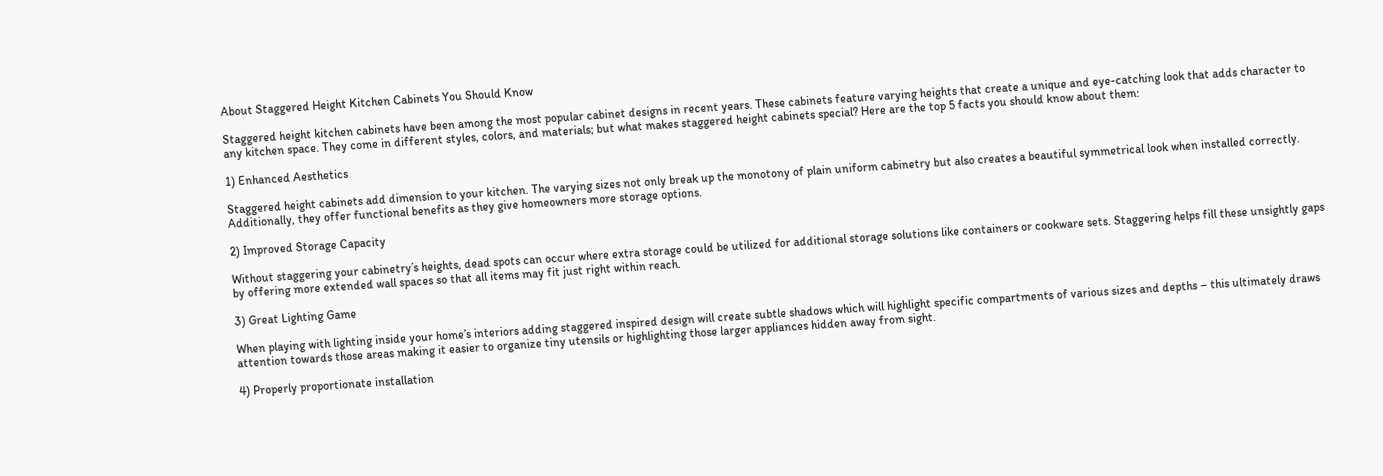About Staggered Height Kitchen Cabinets You Should Know

Staggered height kitchen cabinets have been among the most popular cabinet designs in recent years. These cabinets feature varying heights that create a unique and eye-catching look that adds character to any kitchen space. They come in different styles, colors, and materials; but what makes staggered height cabinets special? Here are the top 5 facts you should know about them:

1) Enhanced Aesthetics

Staggered height cabinets add dimension to your kitchen. The varying sizes not only break up the monotony of plain uniform cabinetry but also creates a beautiful symmetrical look when installed correctly. Additionally, they offer functional benefits as they give homeowners more storage options.

2) Improved Storage Capacity

Without staggering your cabinetry’s heights, dead spots can occur where extra storage could be utilized for additional storage solutions like containers or cookware sets. Staggering helps fill these unsightly gaps by offering more extended wall spaces so that all items may fit just right within reach.

3) Great Lighting Game

When playing with lighting inside your home’s interiors adding staggered inspired design will create subtle shadows which will highlight specific compartments of various sizes and depths – this ultimately draws attention towards those areas making it easier to organize tiny utensils or highlighting those larger appliances hidden away from sight.

4) Properly proportionate installation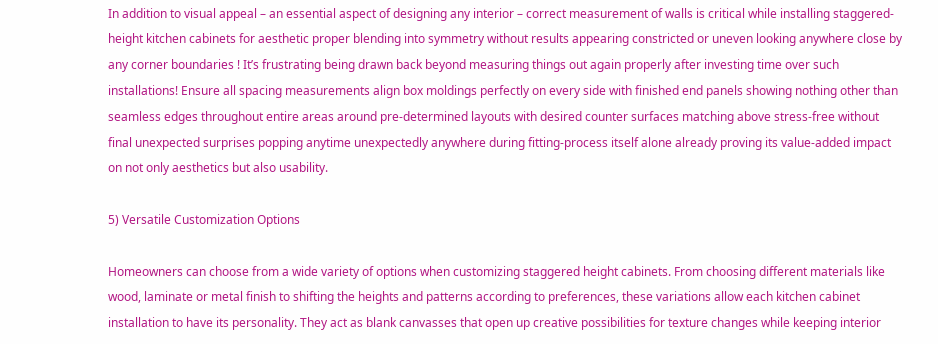In addition to visual appeal – an essential aspect of designing any interior – correct measurement of walls is critical while installing staggered-height kitchen cabinets for aesthetic proper blending into symmetry without results appearing constricted or uneven looking anywhere close by any corner boundaries ! It’s frustrating being drawn back beyond measuring things out again properly after investing time over such installations! Ensure all spacing measurements align box moldings perfectly on every side with finished end panels showing nothing other than seamless edges throughout entire areas around pre-determined layouts with desired counter surfaces matching above stress-free without final unexpected surprises popping anytime unexpectedly anywhere during fitting-process itself alone already proving its value-added impact on not only aesthetics but also usability.

5) Versatile Customization Options

Homeowners can choose from a wide variety of options when customizing staggered height cabinets. From choosing different materials like wood, laminate or metal finish to shifting the heights and patterns according to preferences, these variations allow each kitchen cabinet installation to have its personality. They act as blank canvasses that open up creative possibilities for texture changes while keeping interior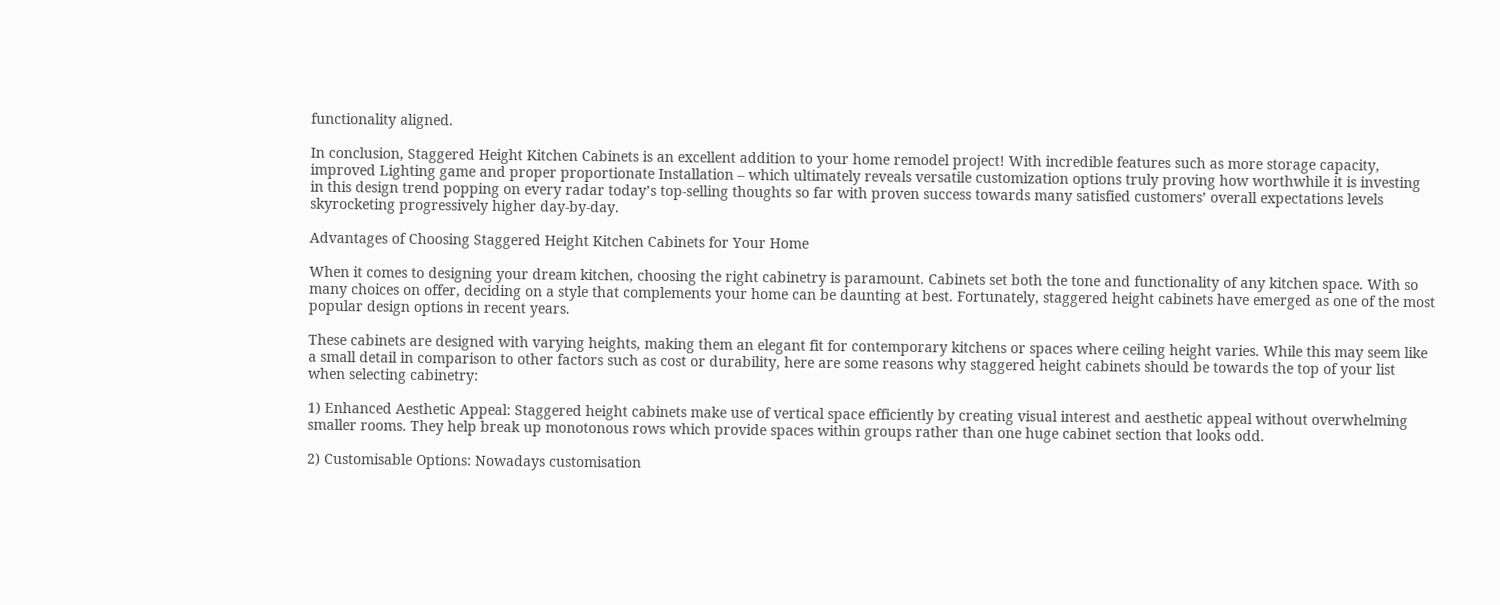functionality aligned.

In conclusion, Staggered Height Kitchen Cabinets is an excellent addition to your home remodel project! With incredible features such as more storage capacity, improved Lighting game and proper proportionate Installation – which ultimately reveals versatile customization options truly proving how worthwhile it is investing in this design trend popping on every radar today’s top-selling thoughts so far with proven success towards many satisfied customers’ overall expectations levels skyrocketing progressively higher day-by-day.

Advantages of Choosing Staggered Height Kitchen Cabinets for Your Home

When it comes to designing your dream kitchen, choosing the right cabinetry is paramount. Cabinets set both the tone and functionality of any kitchen space. With so many choices on offer, deciding on a style that complements your home can be daunting at best. Fortunately, staggered height cabinets have emerged as one of the most popular design options in recent years.

These cabinets are designed with varying heights, making them an elegant fit for contemporary kitchens or spaces where ceiling height varies. While this may seem like a small detail in comparison to other factors such as cost or durability, here are some reasons why staggered height cabinets should be towards the top of your list when selecting cabinetry:

1) Enhanced Aesthetic Appeal: Staggered height cabinets make use of vertical space efficiently by creating visual interest and aesthetic appeal without overwhelming smaller rooms. They help break up monotonous rows which provide spaces within groups rather than one huge cabinet section that looks odd.

2) Customisable Options: Nowadays customisation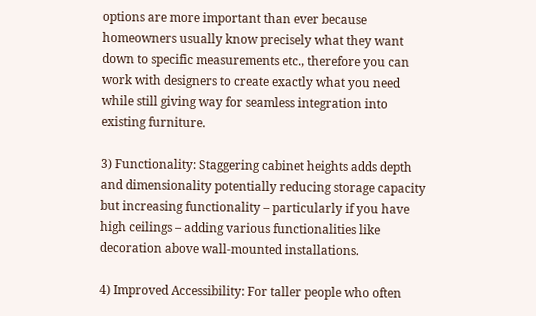options are more important than ever because homeowners usually know precisely what they want down to specific measurements etc., therefore you can work with designers to create exactly what you need while still giving way for seamless integration into existing furniture.

3) Functionality: Staggering cabinet heights adds depth and dimensionality potentially reducing storage capacity but increasing functionality – particularly if you have high ceilings – adding various functionalities like decoration above wall-mounted installations.

4) Improved Accessibility: For taller people who often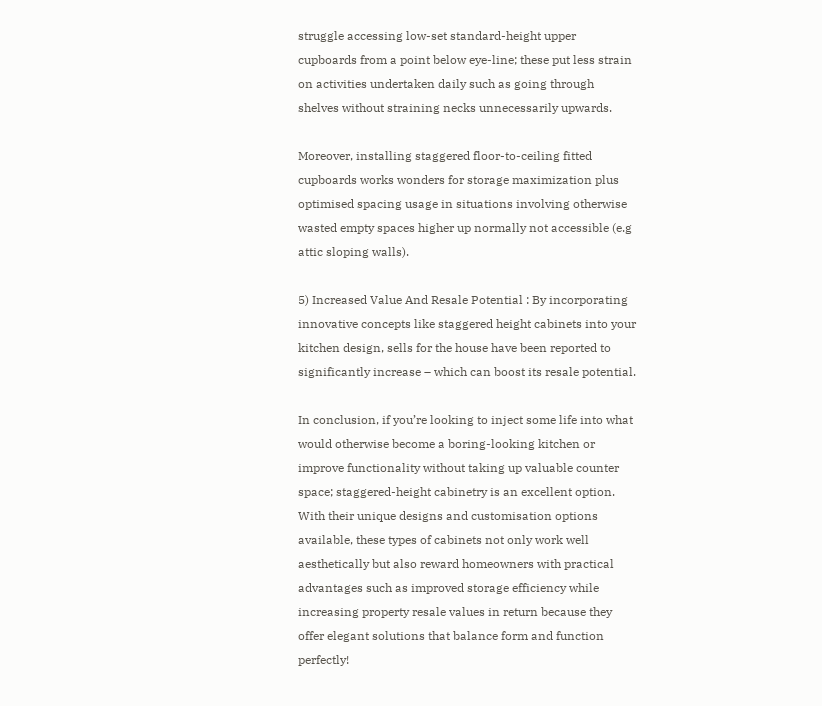struggle accessing low-set standard-height upper cupboards from a point below eye-line; these put less strain on activities undertaken daily such as going through shelves without straining necks unnecessarily upwards.

Moreover, installing staggered floor-to-ceiling fitted cupboards works wonders for storage maximization plus optimised spacing usage in situations involving otherwise wasted empty spaces higher up normally not accessible (e.g attic sloping walls).

5) Increased Value And Resale Potential : By incorporating innovative concepts like staggered height cabinets into your kitchen design, sells for the house have been reported to significantly increase – which can boost its resale potential.

In conclusion, if you’re looking to inject some life into what would otherwise become a boring-looking kitchen or improve functionality without taking up valuable counter space; staggered-height cabinetry is an excellent option. With their unique designs and customisation options available, these types of cabinets not only work well aesthetically but also reward homeowners with practical advantages such as improved storage efficiency while increasing property resale values in return because they offer elegant solutions that balance form and function perfectly!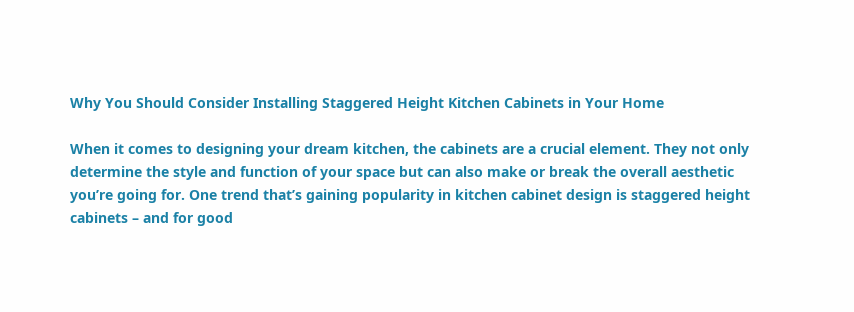Why You Should Consider Installing Staggered Height Kitchen Cabinets in Your Home

When it comes to designing your dream kitchen, the cabinets are a crucial element. They not only determine the style and function of your space but can also make or break the overall aesthetic you’re going for. One trend that’s gaining popularity in kitchen cabinet design is staggered height cabinets – and for good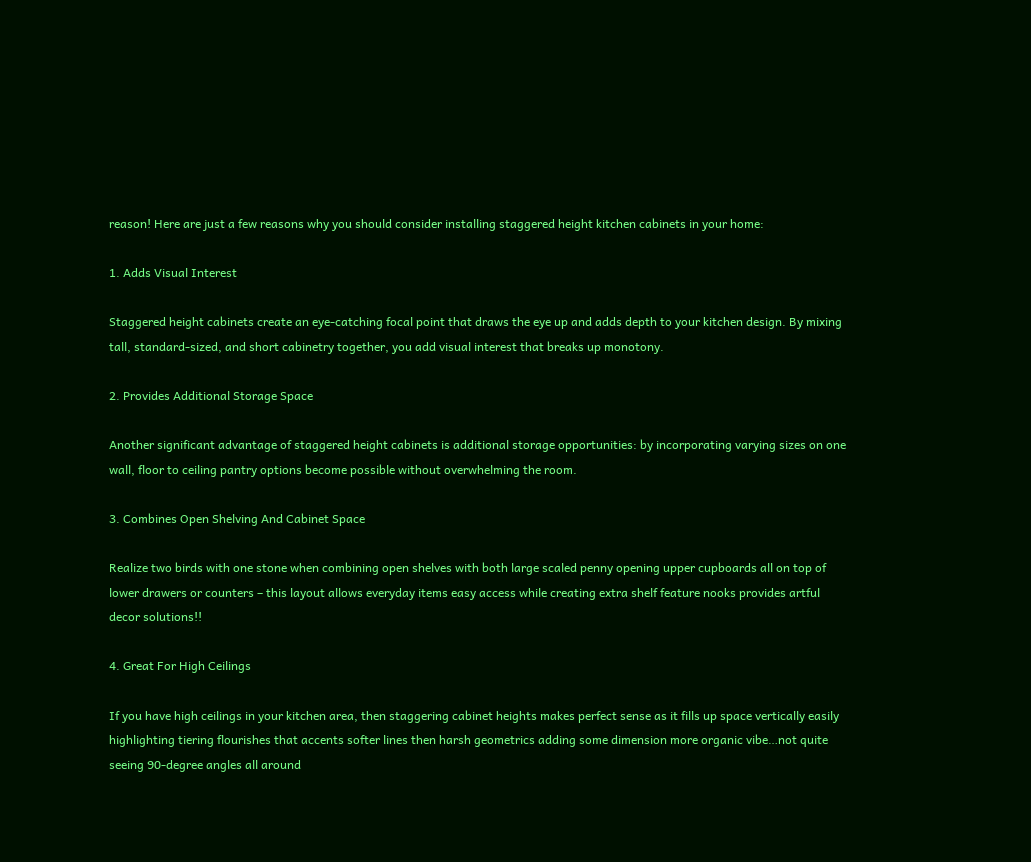reason! Here are just a few reasons why you should consider installing staggered height kitchen cabinets in your home:

1. Adds Visual Interest

Staggered height cabinets create an eye-catching focal point that draws the eye up and adds depth to your kitchen design. By mixing tall, standard-sized, and short cabinetry together, you add visual interest that breaks up monotony.

2. Provides Additional Storage Space

Another significant advantage of staggered height cabinets is additional storage opportunities: by incorporating varying sizes on one wall, floor to ceiling pantry options become possible without overwhelming the room.

3. Combines Open Shelving And Cabinet Space

Realize two birds with one stone when combining open shelves with both large scaled penny opening upper cupboards all on top of lower drawers or counters – this layout allows everyday items easy access while creating extra shelf feature nooks provides artful decor solutions!!

4. Great For High Ceilings

If you have high ceilings in your kitchen area, then staggering cabinet heights makes perfect sense as it fills up space vertically easily highlighting tiering flourishes that accents softer lines then harsh geometrics adding some dimension more organic vibe…not quite seeing 90-degree angles all around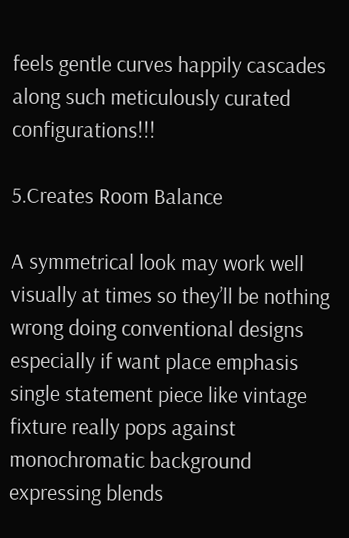feels gentle curves happily cascades along such meticulously curated configurations!!!

5.Creates Room Balance

A symmetrical look may work well visually at times so they’ll be nothing wrong doing conventional designs especially if want place emphasis single statement piece like vintage fixture really pops against monochromatic background expressing blends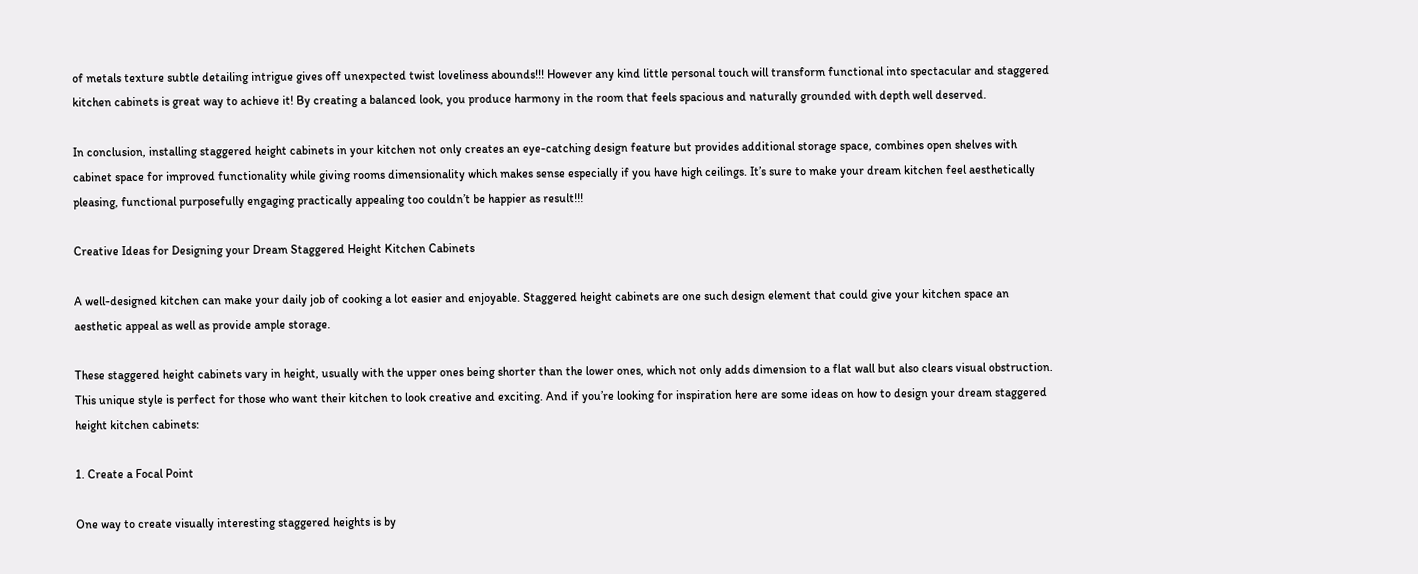of metals texture subtle detailing intrigue gives off unexpected twist loveliness abounds!!! However any kind little personal touch will transform functional into spectacular and staggered kitchen cabinets is great way to achieve it! By creating a balanced look, you produce harmony in the room that feels spacious and naturally grounded with depth well deserved.

In conclusion, installing staggered height cabinets in your kitchen not only creates an eye-catching design feature but provides additional storage space, combines open shelves with cabinet space for improved functionality while giving rooms dimensionality which makes sense especially if you have high ceilings. It’s sure to make your dream kitchen feel aesthetically pleasing, functional purposefully engaging practically appealing too couldn’t be happier as result!!!

Creative Ideas for Designing your Dream Staggered Height Kitchen Cabinets

A well-designed kitchen can make your daily job of cooking a lot easier and enjoyable. Staggered height cabinets are one such design element that could give your kitchen space an aesthetic appeal as well as provide ample storage.

These staggered height cabinets vary in height, usually with the upper ones being shorter than the lower ones, which not only adds dimension to a flat wall but also clears visual obstruction. This unique style is perfect for those who want their kitchen to look creative and exciting. And if you’re looking for inspiration here are some ideas on how to design your dream staggered height kitchen cabinets:

1. Create a Focal Point

One way to create visually interesting staggered heights is by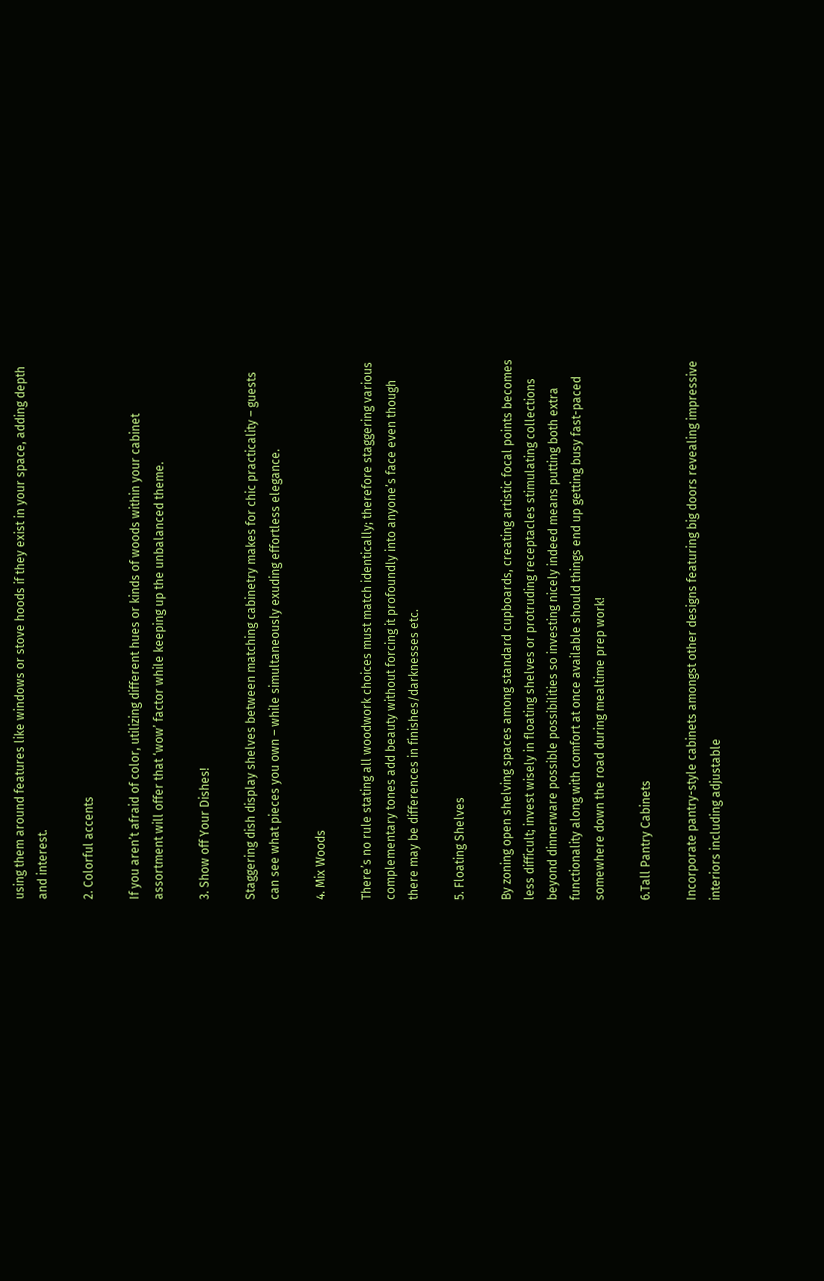using them around features like windows or stove hoods if they exist in your space, adding depth and interest.

2. Colorful accents

If you aren’t afraid of color, utilizing different hues or kinds of woods within your cabinet assortment will offer that ‘wow’ factor while keeping up the unbalanced theme.

3. Show off Your Dishes!

Staggering dish display shelves between matching cabinetry makes for chic practicality – guests can see what pieces you own – while simultaneously exuding effortless elegance.

4. Mix Woods

There’s no rule stating all woodwork choices must match identically; therefore staggering various complementary tones add beauty without forcing it profoundly into anyone’s face even though there may be differences in finishes/darknesses etc.

5. Floating Shelves

By zoning open shelving spaces among standard cupboards, creating artistic focal points becomes less difficult; invest wisely in floating shelves or protruding receptacles stimulating collections beyond dinnerware possible possibilities so investing nicely indeed means putting both extra functionality along with comfort at once available should things end up getting busy fast-paced somewhere down the road during mealtime prep work!

6.Tall Pantry Cabinets

Incorporate pantry-style cabinets amongst other designs featuring big doors revealing impressive interiors including adjustable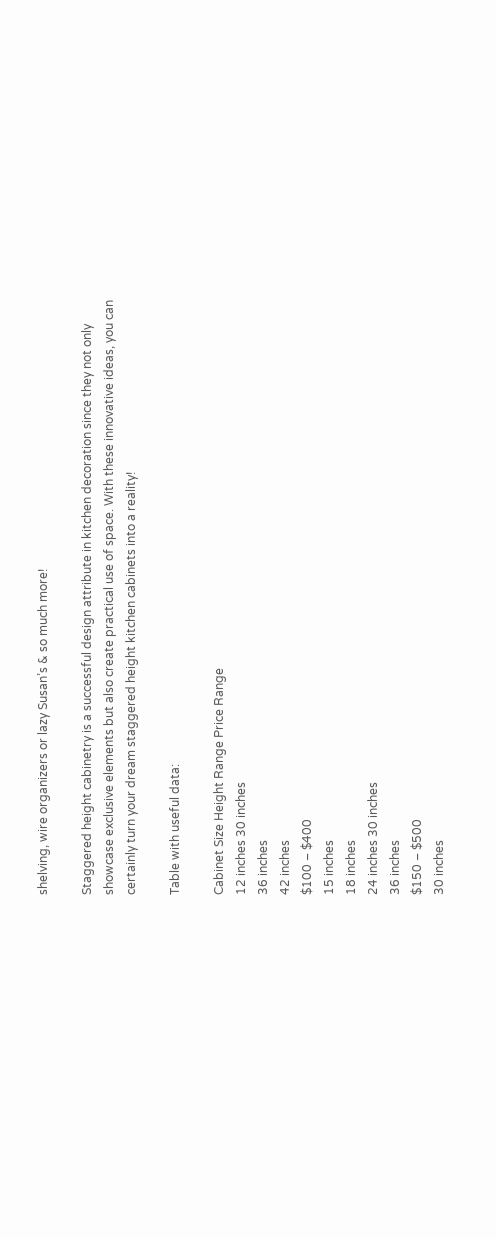shelving, wire organizers or lazy Susan’s & so much more!

Staggered height cabinetry is a successful design attribute in kitchen decoration since they not only showcase exclusive elements but also create practical use of space. With these innovative ideas, you can certainly turn your dream staggered height kitchen cabinets into a reality!

Table with useful data:

Cabinet Size Height Range Price Range
12 inches 30 inches
36 inches
42 inches
$100 – $400
15 inches
18 inches
24 inches 30 inches
36 inches
$150 – $500
30 inches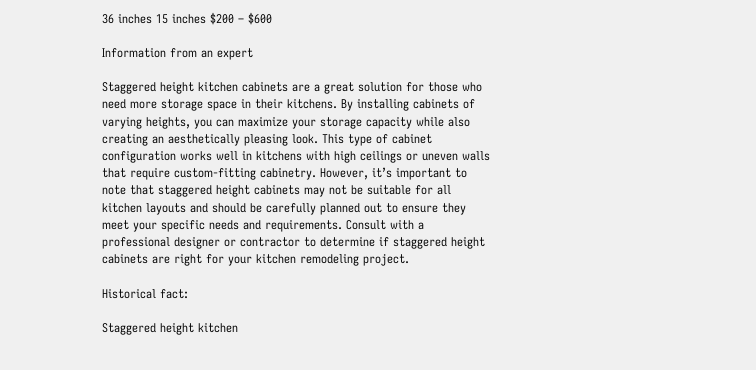36 inches 15 inches $200 – $600

Information from an expert

Staggered height kitchen cabinets are a great solution for those who need more storage space in their kitchens. By installing cabinets of varying heights, you can maximize your storage capacity while also creating an aesthetically pleasing look. This type of cabinet configuration works well in kitchens with high ceilings or uneven walls that require custom-fitting cabinetry. However, it’s important to note that staggered height cabinets may not be suitable for all kitchen layouts and should be carefully planned out to ensure they meet your specific needs and requirements. Consult with a professional designer or contractor to determine if staggered height cabinets are right for your kitchen remodeling project.

Historical fact:

Staggered height kitchen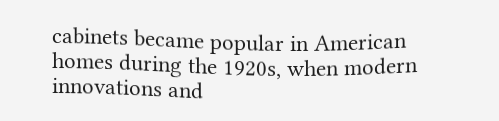cabinets became popular in American homes during the 1920s, when modern innovations and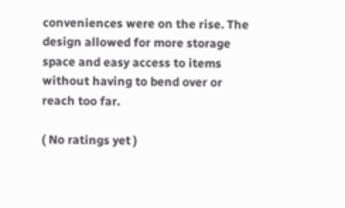conveniences were on the rise. The design allowed for more storage space and easy access to items without having to bend over or reach too far.

( No ratings yet )